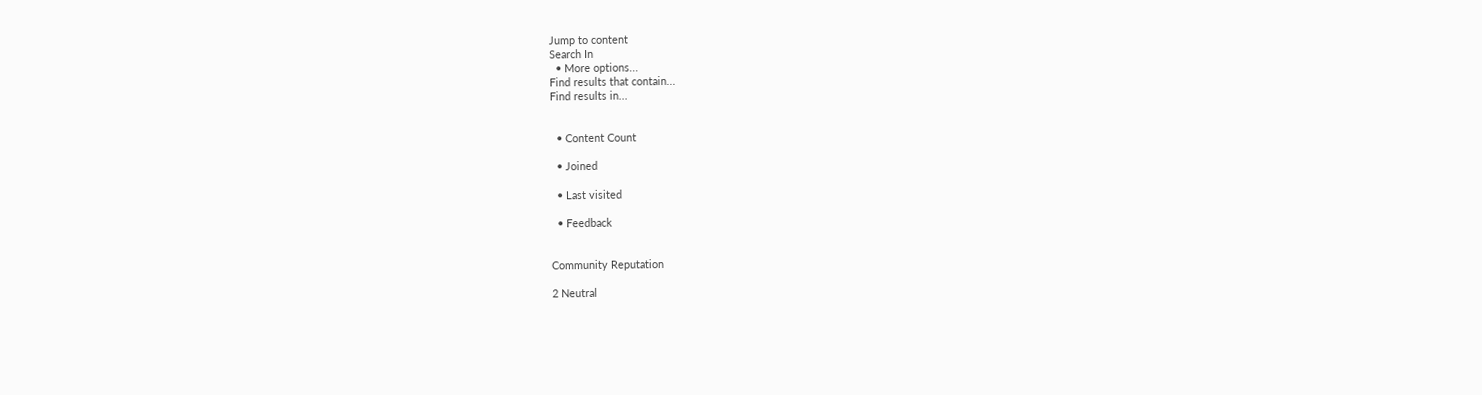Jump to content
Search In
  • More options...
Find results that contain...
Find results in...


  • Content Count

  • Joined

  • Last visited

  • Feedback


Community Reputation

2 Neutral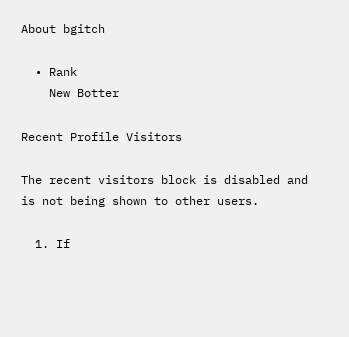About bgitch

  • Rank
    New Botter

Recent Profile Visitors

The recent visitors block is disabled and is not being shown to other users.

  1. If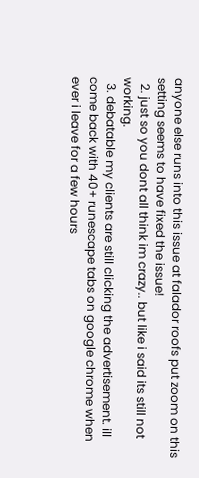anyone else runs into this issue at falador roofs put zoom on this setting seems to have fixed the issue!
  2. just so you dont all think im crazy.. but like i said its still not working.
  3. debatable my clients are still clicking the advertisement. ill come back with 40+ runescape tabs on google chrome when ever i leave for a few hours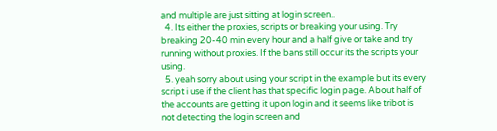and multiple are just sitting at login screen..
  4. Its either the proxies, scripts or breaking your using. Try breaking 20-40 min every hour and a half give or take and try running without proxies. If the bans still occur its the scripts your using.
  5. yeah sorry about using your script in the example but its every script i use if the client has that specific login page. About half of the accounts are getting it upon login and it seems like tribot is not detecting the login screen and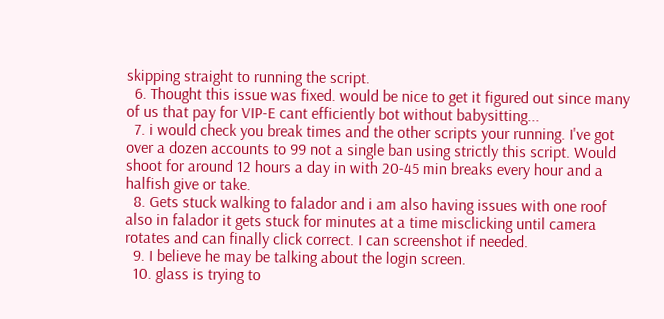skipping straight to running the script.
  6. Thought this issue was fixed. would be nice to get it figured out since many of us that pay for VIP-E cant efficiently bot without babysitting...
  7. i would check you break times and the other scripts your running. I've got over a dozen accounts to 99 not a single ban using strictly this script. Would shoot for around 12 hours a day in with 20-45 min breaks every hour and a halfish give or take.
  8. Gets stuck walking to falador and i am also having issues with one roof also in falador it gets stuck for minutes at a time misclicking until camera rotates and can finally click correct. I can screenshot if needed.
  9. I believe he may be talking about the login screen.
  10. glass is trying to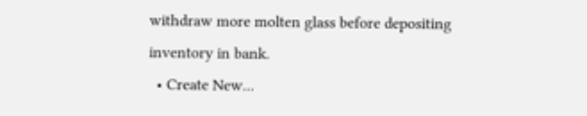withdraw more molten glass before depositing inventory in bank.
  • Create New...